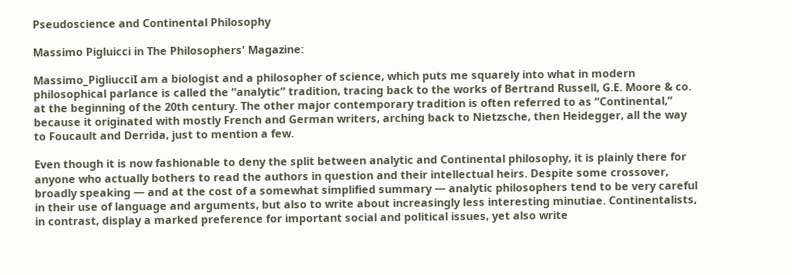Pseudoscience and Continental Philosophy

Massimo Pigluicci in The Philosophers' Magazine:

Massimo_PigliucciI am a biologist and a philosopher of science, which puts me squarely into what in modern philosophical parlance is called the “analytic” tradition, tracing back to the works of Bertrand Russell, G.E. Moore & co. at the beginning of the 20th century. The other major contemporary tradition is often referred to as “Continental,” because it originated with mostly French and German writers, arching back to Nietzsche, then Heidegger, all the way to Foucault and Derrida, just to mention a few.

Even though it is now fashionable to deny the split between analytic and Continental philosophy, it is plainly there for anyone who actually bothers to read the authors in question and their intellectual heirs. Despite some crossover, broadly speaking — and at the cost of a somewhat simplified summary — analytic philosophers tend to be very careful in their use of language and arguments, but also to write about increasingly less interesting minutiae. Continentalists, in contrast, display a marked preference for important social and political issues, yet also write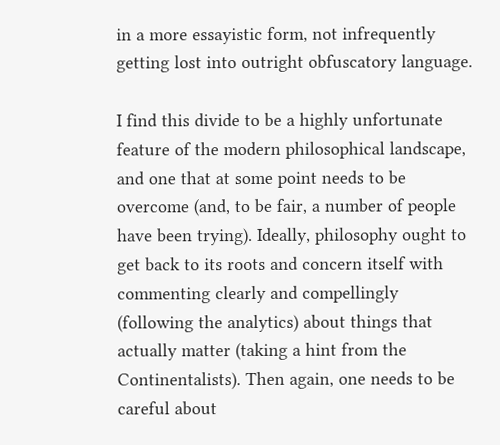in a more essayistic form, not infrequently getting lost into outright obfuscatory language.

I find this divide to be a highly unfortunate feature of the modern philosophical landscape, and one that at some point needs to be overcome (and, to be fair, a number of people have been trying). Ideally, philosophy ought to get back to its roots and concern itself with commenting clearly and compellingly (following the analytics) about things that actually matter (taking a hint from the Continentalists). Then again, one needs to be careful about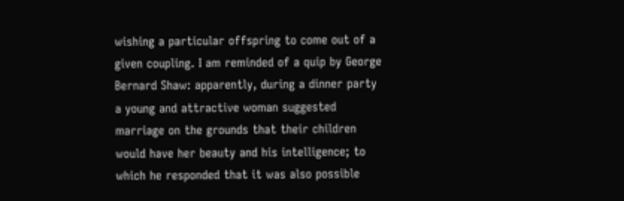wishing a particular offspring to come out of a given coupling. I am reminded of a quip by George Bernard Shaw: apparently, during a dinner party a young and attractive woman suggested marriage on the grounds that their children would have her beauty and his intelligence; to which he responded that it was also possible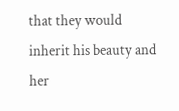that they would inherit his beauty and her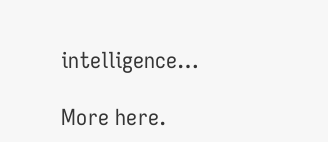intelligence…

More here.